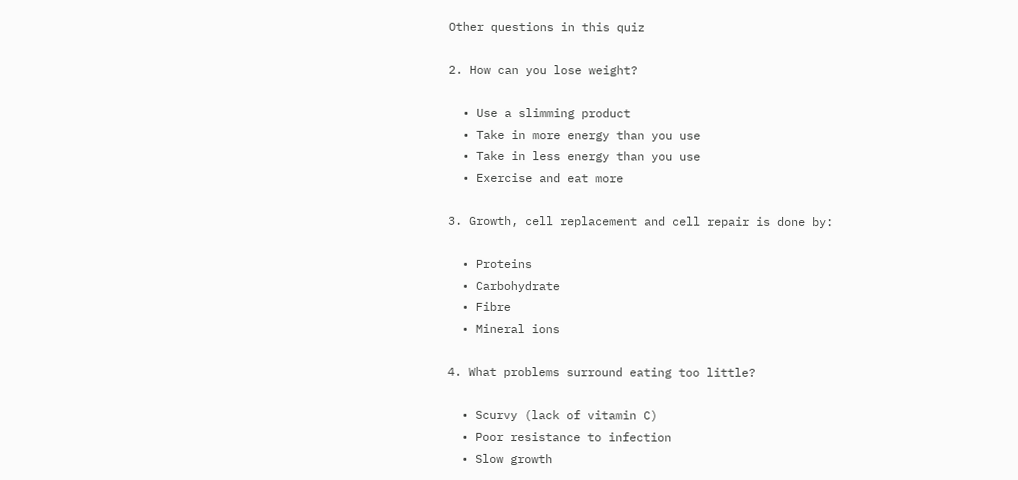Other questions in this quiz

2. How can you lose weight?

  • Use a slimming product
  • Take in more energy than you use
  • Take in less energy than you use
  • Exercise and eat more

3. Growth, cell replacement and cell repair is done by:

  • Proteins
  • Carbohydrate
  • Fibre
  • Mineral ions

4. What problems surround eating too little?

  • Scurvy (lack of vitamin C)
  • Poor resistance to infection
  • Slow growth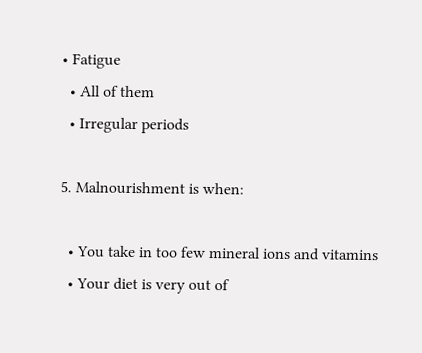• Fatigue
  • All of them
  • Irregular periods

5. Malnourishment is when:

  • You take in too few mineral ions and vitamins
  • Your diet is very out of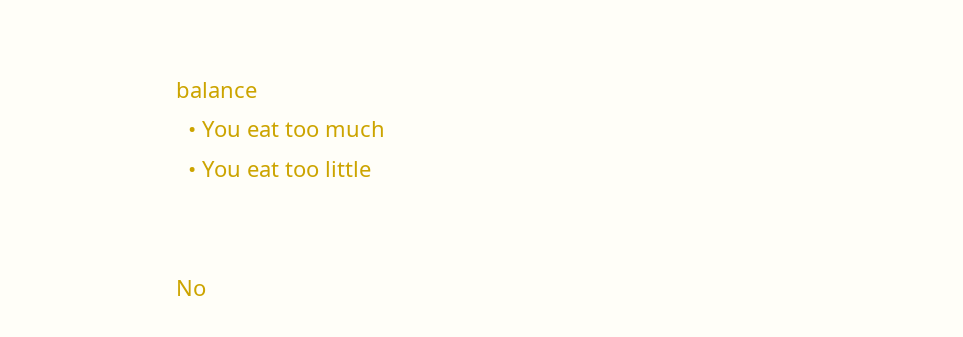balance
  • You eat too much
  • You eat too little


No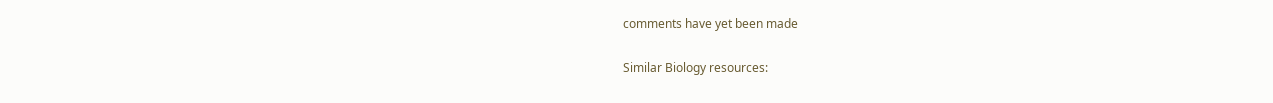comments have yet been made

Similar Biology resources: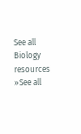See all Biology resources »See all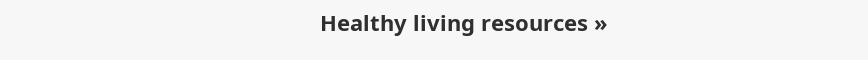Healthy living resources »